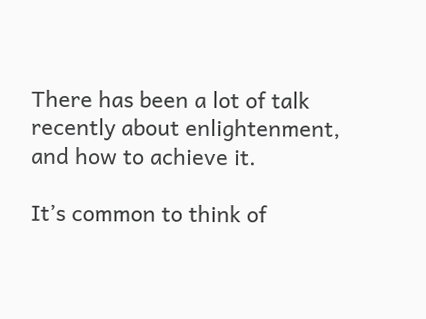There has been a lot of talk recently about enlightenment, and how to achieve it.

It’s common to think of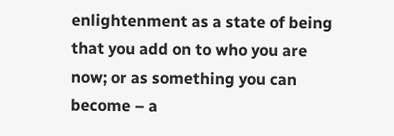enlightenment as a state of being that you add on to who you are now; or as something you can become – a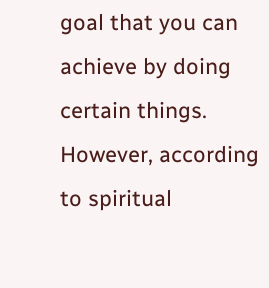goal that you can achieve by doing certain things. However, according to spiritual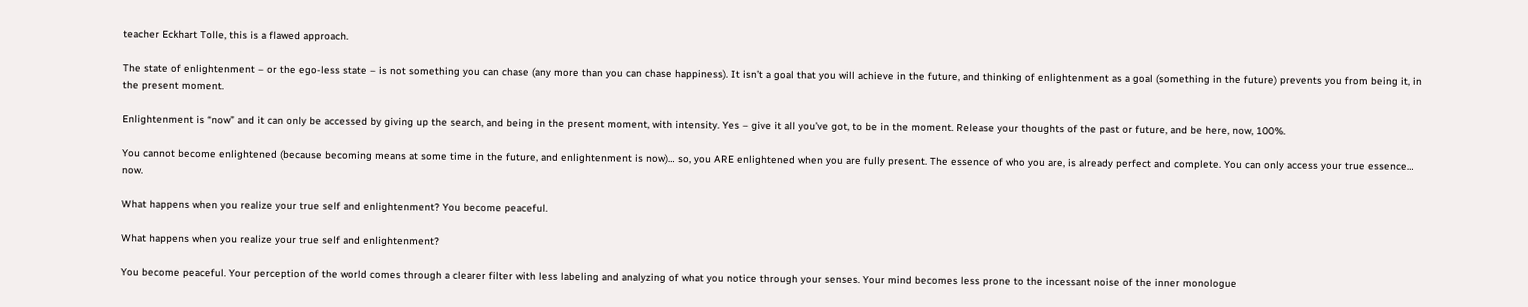teacher Eckhart Tolle, this is a flawed approach.

The state of enlightenment – or the ego-less state – is not something you can chase (any more than you can chase happiness). It isn’t a goal that you will achieve in the future, and thinking of enlightenment as a goal (something in the future) prevents you from being it, in the present moment.

Enlightenment is “now” and it can only be accessed by giving up the search, and being in the present moment, with intensity. Yes – give it all you’ve got, to be in the moment. Release your thoughts of the past or future, and be here, now, 100%.

You cannot become enlightened (because becoming means at some time in the future, and enlightenment is now)… so, you ARE enlightened when you are fully present. The essence of who you are, is already perfect and complete. You can only access your true essence… now.

What happens when you realize your true self and enlightenment? You become peaceful.

What happens when you realize your true self and enlightenment?

You become peaceful. Your perception of the world comes through a clearer filter with less labeling and analyzing of what you notice through your senses. Your mind becomes less prone to the incessant noise of the inner monologue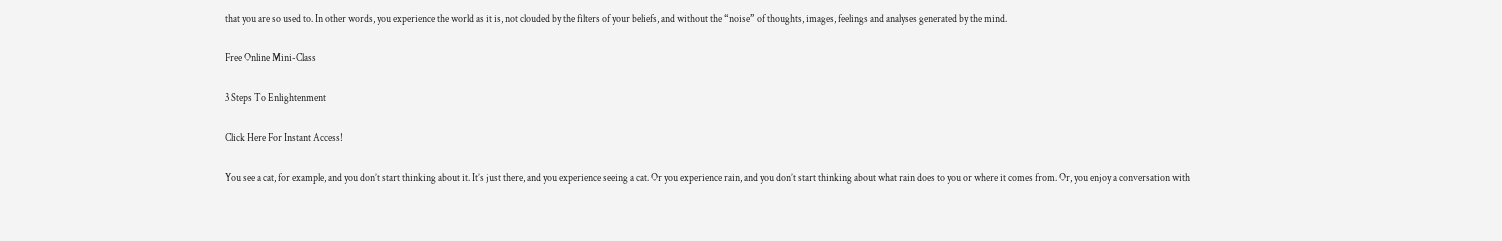that you are so used to. In other words, you experience the world as it is, not clouded by the filters of your beliefs, and without the “noise” of thoughts, images, feelings and analyses generated by the mind.

Free Online Mini-Class

3 Steps To Enlightenment

Click Here For Instant Access!

You see a cat, for example, and you don’t start thinking about it. It’s just there, and you experience seeing a cat. Or you experience rain, and you don’t start thinking about what rain does to you or where it comes from. Or, you enjoy a conversation with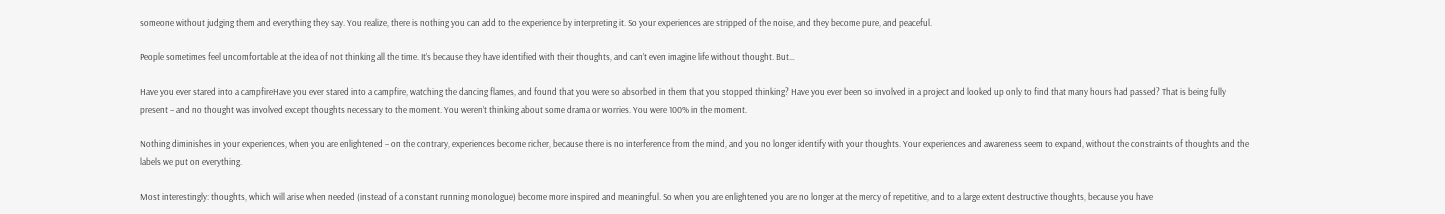someone without judging them and everything they say. You realize, there is nothing you can add to the experience by interpreting it. So your experiences are stripped of the noise, and they become pure, and peaceful.

People sometimes feel uncomfortable at the idea of not thinking all the time. It’s because they have identified with their thoughts, and can’t even imagine life without thought. But…

Have you ever stared into a campfireHave you ever stared into a campfire, watching the dancing flames, and found that you were so absorbed in them that you stopped thinking? Have you ever been so involved in a project and looked up only to find that many hours had passed? That is being fully present – and no thought was involved except thoughts necessary to the moment. You weren’t thinking about some drama or worries. You were 100% in the moment.

Nothing diminishes in your experiences, when you are enlightened – on the contrary, experiences become richer, because there is no interference from the mind, and you no longer identify with your thoughts. Your experiences and awareness seem to expand, without the constraints of thoughts and the labels we put on everything.

Most interestingly: thoughts, which will arise when needed (instead of a constant running monologue) become more inspired and meaningful. So when you are enlightened you are no longer at the mercy of repetitive, and to a large extent destructive thoughts, because you have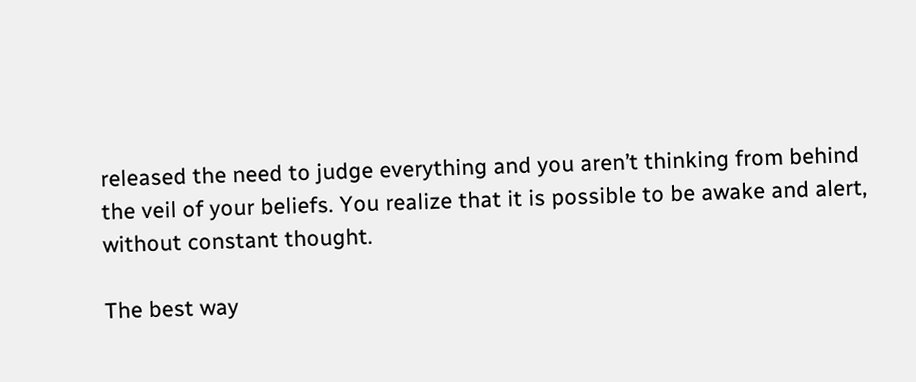released the need to judge everything and you aren’t thinking from behind the veil of your beliefs. You realize that it is possible to be awake and alert, without constant thought.

The best way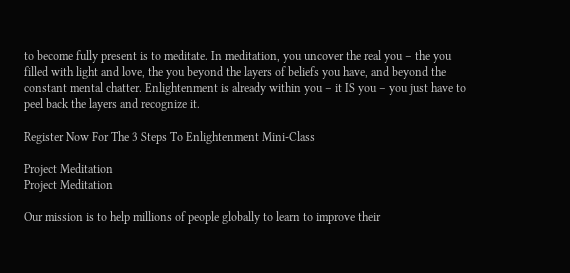to become fully present is to meditate. In meditation, you uncover the real you – the you filled with light and love, the you beyond the layers of beliefs you have, and beyond the constant mental chatter. Enlightenment is already within you – it IS you – you just have to peel back the layers and recognize it.

Register Now For The 3 Steps To Enlightenment Mini-Class

Project Meditation
Project Meditation

Our mission is to help millions of people globally to learn to improve their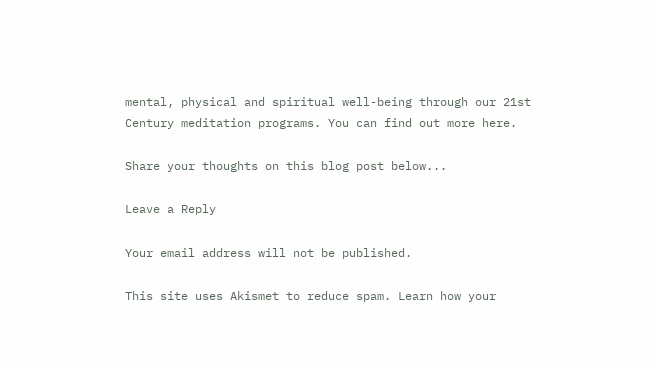mental, physical and spiritual well-being through our 21st Century meditation programs. You can find out more here.

Share your thoughts on this blog post below...

Leave a Reply

Your email address will not be published.

This site uses Akismet to reduce spam. Learn how your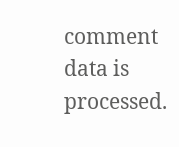comment data is processed.